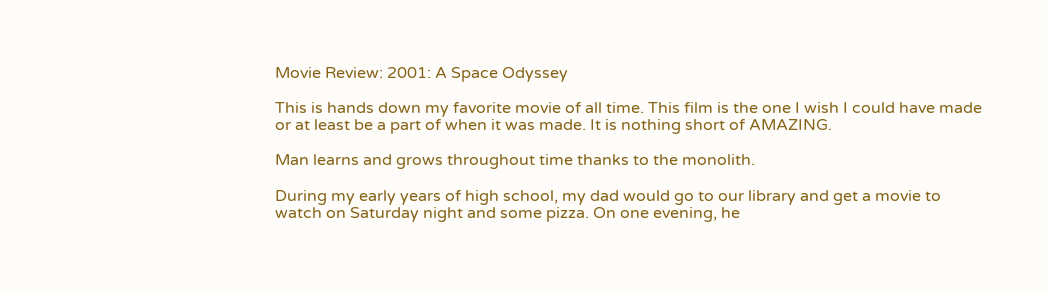Movie Review: 2001: A Space Odyssey

This is hands down my favorite movie of all time. This film is the one I wish I could have made or at least be a part of when it was made. It is nothing short of AMAZING.

Man learns and grows throughout time thanks to the monolith.

During my early years of high school, my dad would go to our library and get a movie to watch on Saturday night and some pizza. On one evening, he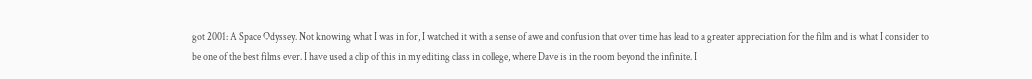got 2001: A Space Odyssey. Not knowing what I was in for, I watched it with a sense of awe and confusion that over time has lead to a greater appreciation for the film and is what I consider to be one of the best films ever. I have used a clip of this in my editing class in college, where Dave is in the room beyond the infinite. I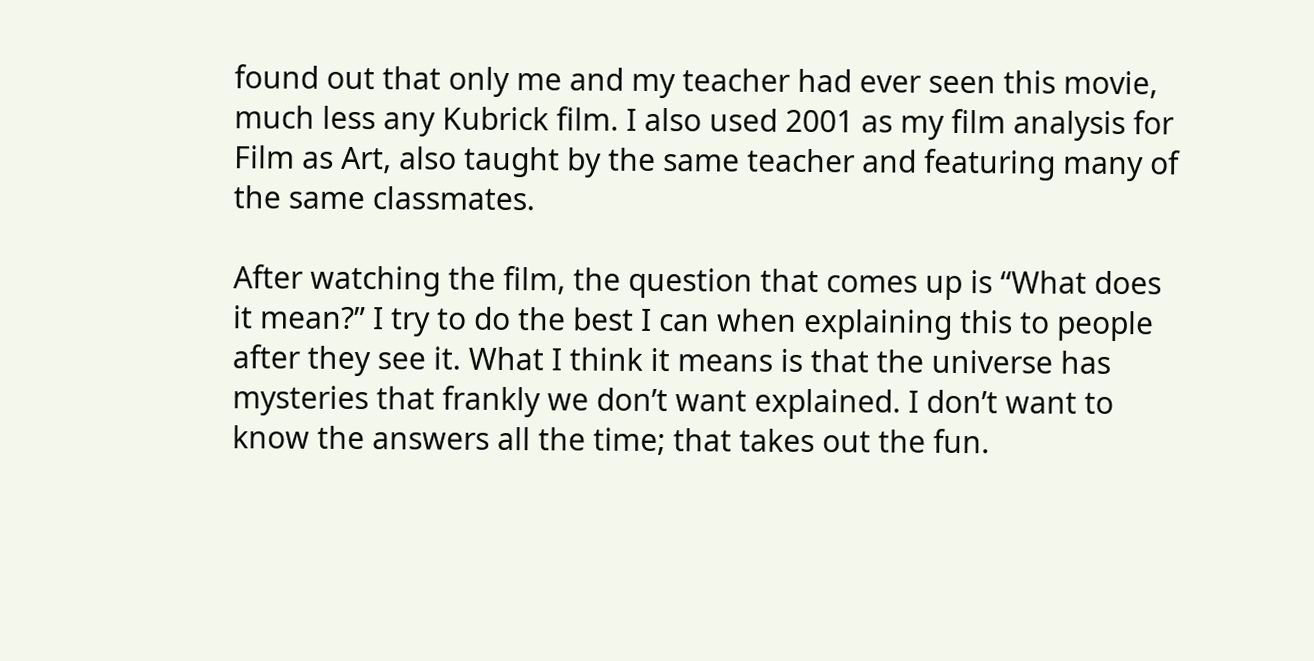found out that only me and my teacher had ever seen this movie, much less any Kubrick film. I also used 2001 as my film analysis for Film as Art, also taught by the same teacher and featuring many of the same classmates.

After watching the film, the question that comes up is “What does it mean?” I try to do the best I can when explaining this to people after they see it. What I think it means is that the universe has mysteries that frankly we don’t want explained. I don’t want to know the answers all the time; that takes out the fun.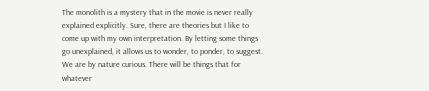The monolith is a mystery that in the movie is never really explained explicitly. Sure, there are theories but I like to come up with my own interpretation. By letting some things go unexplained, it allows us to wonder, to ponder, to suggest. We are by nature curious. There will be things that for whatever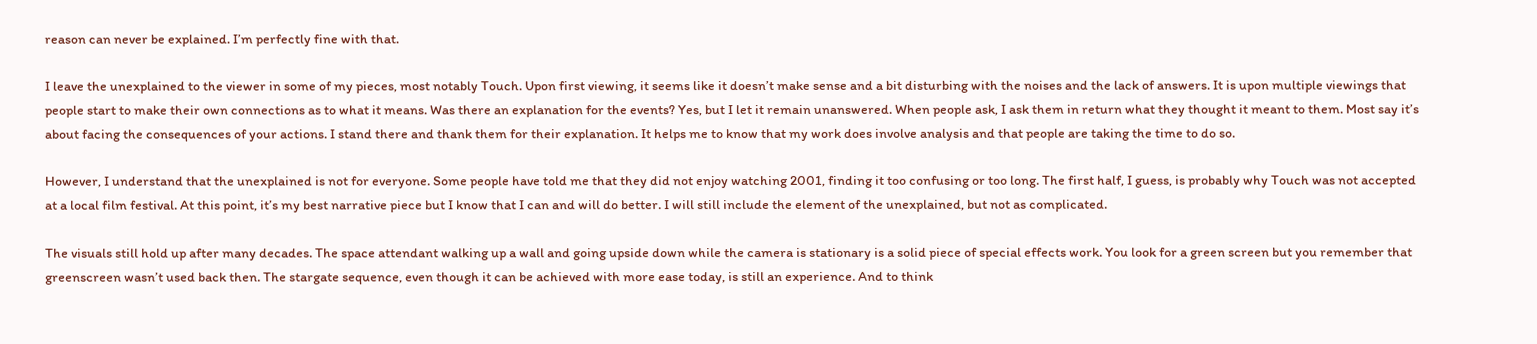reason can never be explained. I’m perfectly fine with that.

I leave the unexplained to the viewer in some of my pieces, most notably Touch. Upon first viewing, it seems like it doesn’t make sense and a bit disturbing with the noises and the lack of answers. It is upon multiple viewings that people start to make their own connections as to what it means. Was there an explanation for the events? Yes, but I let it remain unanswered. When people ask, I ask them in return what they thought it meant to them. Most say it’s about facing the consequences of your actions. I stand there and thank them for their explanation. It helps me to know that my work does involve analysis and that people are taking the time to do so.

However, I understand that the unexplained is not for everyone. Some people have told me that they did not enjoy watching 2001, finding it too confusing or too long. The first half, I guess, is probably why Touch was not accepted at a local film festival. At this point, it’s my best narrative piece but I know that I can and will do better. I will still include the element of the unexplained, but not as complicated.

The visuals still hold up after many decades. The space attendant walking up a wall and going upside down while the camera is stationary is a solid piece of special effects work. You look for a green screen but you remember that greenscreen wasn’t used back then. The stargate sequence, even though it can be achieved with more ease today, is still an experience. And to think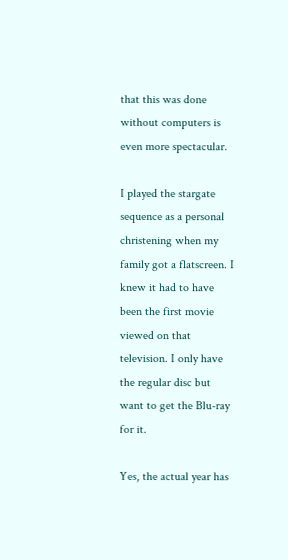that this was done without computers is even more spectacular.

I played the stargate sequence as a personal christening when my family got a flatscreen. I knew it had to have been the first movie viewed on that television. I only have the regular disc but want to get the Blu-ray for it.

Yes, the actual year has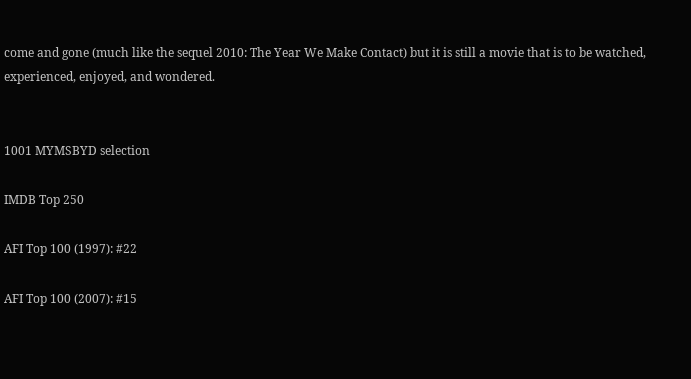come and gone (much like the sequel 2010: The Year We Make Contact) but it is still a movie that is to be watched, experienced, enjoyed, and wondered.


1001 MYMSBYD selection

IMDB Top 250

AFI Top 100 (1997): #22

AFI Top 100 (2007): #15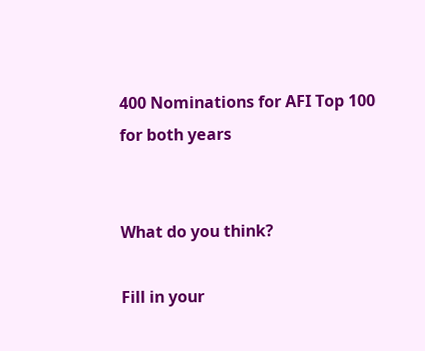400 Nominations for AFI Top 100 for both years


What do you think?

Fill in your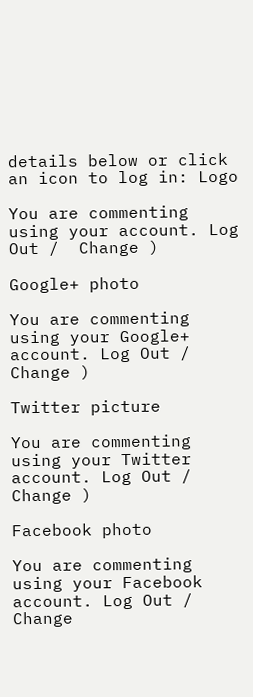details below or click an icon to log in: Logo

You are commenting using your account. Log Out /  Change )

Google+ photo

You are commenting using your Google+ account. Log Out /  Change )

Twitter picture

You are commenting using your Twitter account. Log Out /  Change )

Facebook photo

You are commenting using your Facebook account. Log Out /  Change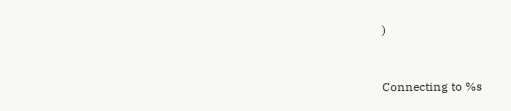)


Connecting to %s